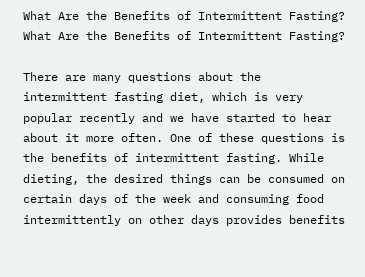What Are the Benefits of Intermittent Fasting?
What Are the Benefits of Intermittent Fasting?

There are many questions about the intermittent fasting diet, which is very popular recently and we have started to hear about it more often. One of these questions is the benefits of intermittent fasting. While dieting, the desired things can be consumed on certain days of the week and consuming food intermittently on other days provides benefits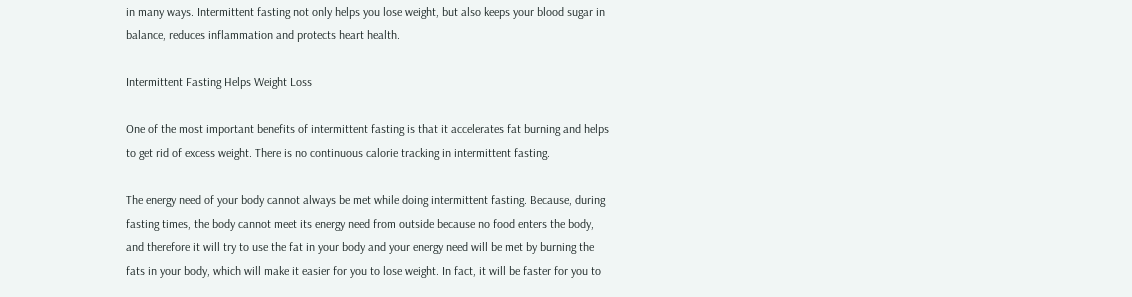in many ways. Intermittent fasting not only helps you lose weight, but also keeps your blood sugar in balance, reduces inflammation and protects heart health.

Intermittent Fasting Helps Weight Loss

One of the most important benefits of intermittent fasting is that it accelerates fat burning and helps to get rid of excess weight. There is no continuous calorie tracking in intermittent fasting.

The energy need of your body cannot always be met while doing intermittent fasting. Because, during fasting times, the body cannot meet its energy need from outside because no food enters the body, and therefore it will try to use the fat in your body and your energy need will be met by burning the fats in your body, which will make it easier for you to lose weight. In fact, it will be faster for you to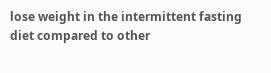lose weight in the intermittent fasting diet compared to other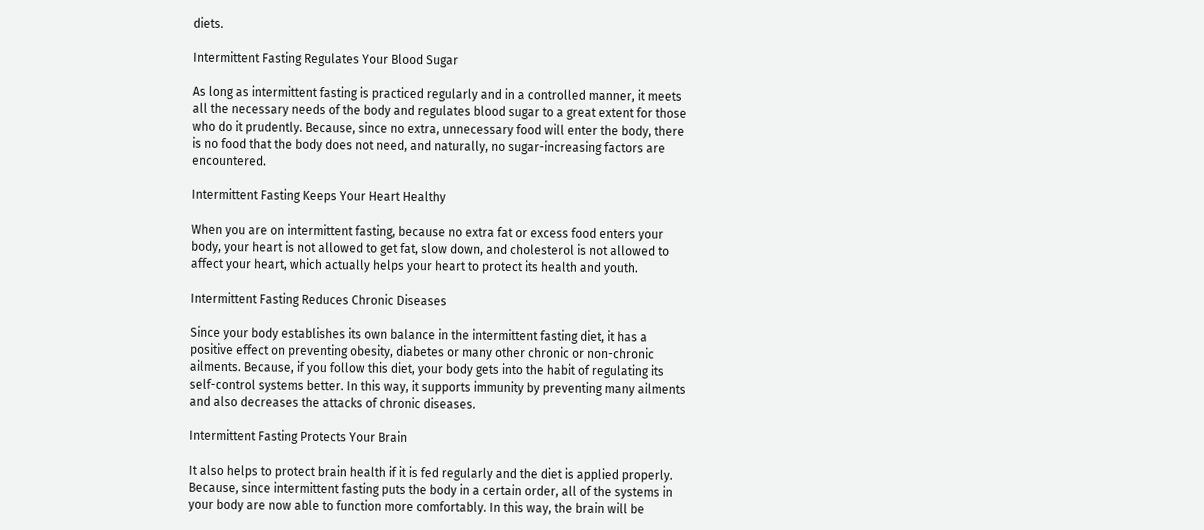diets.

Intermittent Fasting Regulates Your Blood Sugar

As long as intermittent fasting is practiced regularly and in a controlled manner, it meets all the necessary needs of the body and regulates blood sugar to a great extent for those who do it prudently. Because, since no extra, unnecessary food will enter the body, there is no food that the body does not need, and naturally, no sugar-increasing factors are encountered.

Intermittent Fasting Keeps Your Heart Healthy

When you are on intermittent fasting, because no extra fat or excess food enters your body, your heart is not allowed to get fat, slow down, and cholesterol is not allowed to affect your heart, which actually helps your heart to protect its health and youth.

Intermittent Fasting Reduces Chronic Diseases

Since your body establishes its own balance in the intermittent fasting diet, it has a positive effect on preventing obesity, diabetes or many other chronic or non-chronic ailments. Because, if you follow this diet, your body gets into the habit of regulating its self-control systems better. In this way, it supports immunity by preventing many ailments and also decreases the attacks of chronic diseases.

Intermittent Fasting Protects Your Brain

It also helps to protect brain health if it is fed regularly and the diet is applied properly. Because, since intermittent fasting puts the body in a certain order, all of the systems in your body are now able to function more comfortably. In this way, the brain will be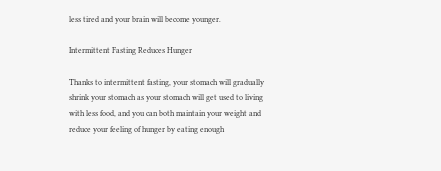less tired and your brain will become younger.

Intermittent Fasting Reduces Hunger

Thanks to intermittent fasting, your stomach will gradually shrink your stomach as your stomach will get used to living with less food, and you can both maintain your weight and reduce your feeling of hunger by eating enough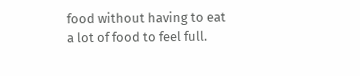food without having to eat a lot of food to feel full.